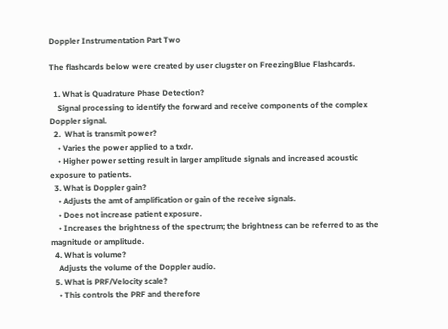Doppler Instrumentation Part Two

The flashcards below were created by user clugster on FreezingBlue Flashcards.

  1. What is Quadrature Phase Detection?
    Signal processing to identify the forward and receive components of the complex Doppler signal.
  2.  What is transmit power?
    • Varies the power applied to a txdr.
    • Higher power setting result in larger amplitude signals and increased acoustic exposure to patients.
  3. What is Doppler gain?
    • Adjusts the amt of amplification or gain of the receive signals.
    • Does not increase patient exposure.
    • Increases the brightness of the spectrum; the brightness can be referred to as the magnitude or amplitude.
  4. What is volume?
    Adjusts the volume of the Doppler audio.
  5. What is PRF/Velocity scale?
    • This controls the PRF and therefore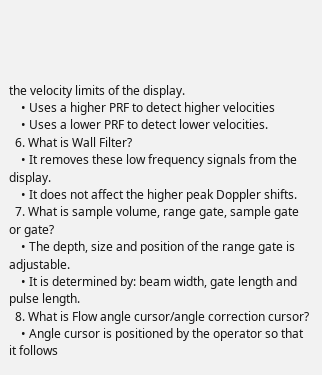the velocity limits of the display.
    • Uses a higher PRF to detect higher velocities
    • Uses a lower PRF to detect lower velocities.
  6. What is Wall Filter?
    • It removes these low frequency signals from the display.
    • It does not affect the higher peak Doppler shifts.
  7. What is sample volume, range gate, sample gate or gate?
    • The depth, size and position of the range gate is adjustable.
    • It is determined by: beam width, gate length and pulse length.
  8. What is Flow angle cursor/angle correction cursor?
    • Angle cursor is positioned by the operator so that it follows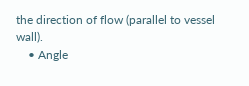the direction of flow (parallel to vessel wall).
    • Angle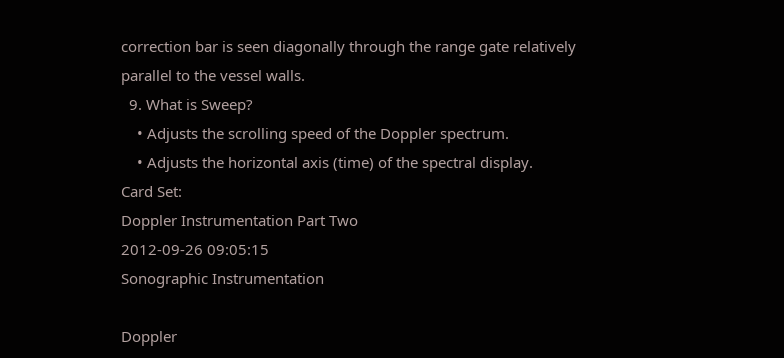correction bar is seen diagonally through the range gate relatively parallel to the vessel walls.
  9. What is Sweep?
    • Adjusts the scrolling speed of the Doppler spectrum.
    • Adjusts the horizontal axis (time) of the spectral display.
Card Set:
Doppler Instrumentation Part Two
2012-09-26 09:05:15
Sonographic Instrumentation

Doppler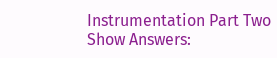Instrumentation Part Two
Show Answers: